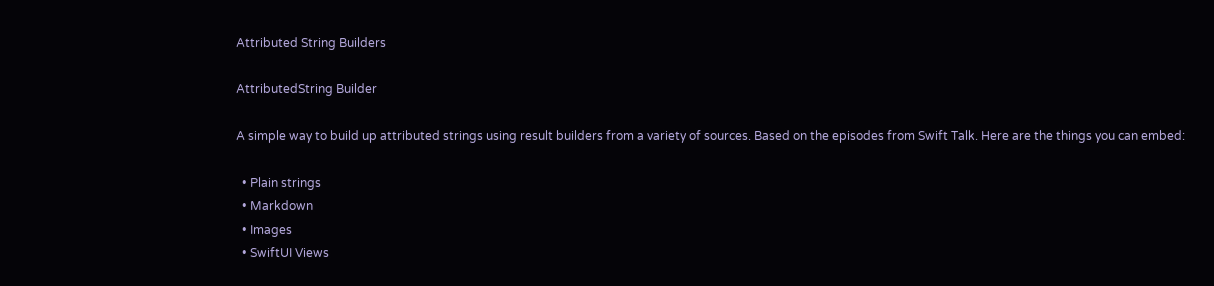Attributed String Builders

AttributedString Builder

A simple way to build up attributed strings using result builders from a variety of sources. Based on the episodes from Swift Talk. Here are the things you can embed:

  • Plain strings
  • Markdown
  • Images
  • SwiftUI Views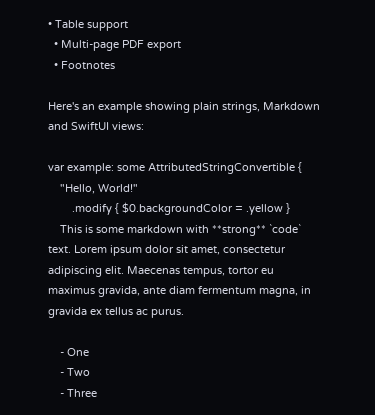• Table support
  • Multi-page PDF export
  • Footnotes

Here's an example showing plain strings, Markdown and SwiftUI views:

var example: some AttributedStringConvertible {
    "Hello, World!"
        .modify { $0.backgroundColor = .yellow }
    This is some markdown with **strong** `code` text. Lorem ipsum dolor sit amet, consectetur adipiscing elit. Maecenas tempus, tortor eu maximus gravida, ante diam fermentum magna, in gravida ex tellus ac purus.

    - One
    - Two
    - Three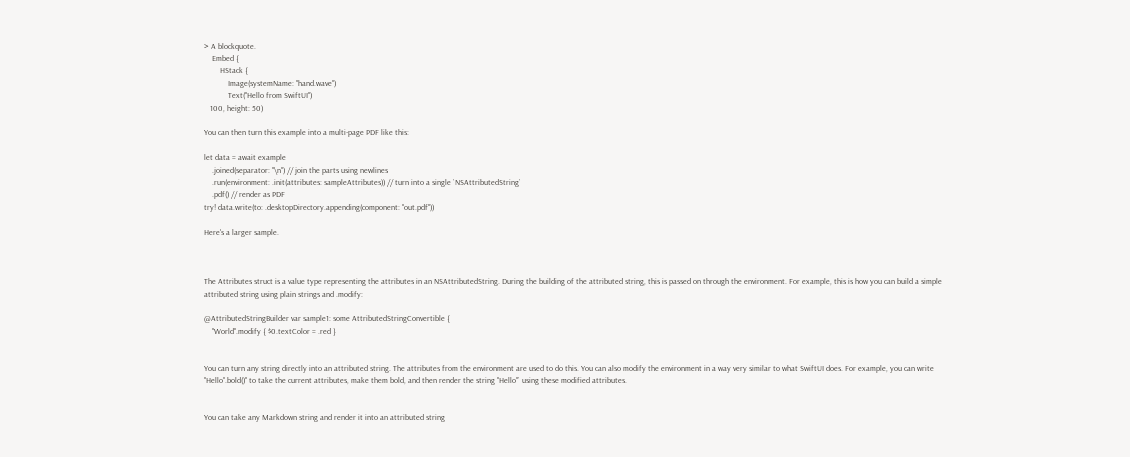> A blockquote.
    Embed {
        HStack {
            Image(systemName: "hand.wave")
            Text("Hello from SwiftUI")
   100, height: 50)

You can then turn this example into a multi-page PDF like this:

let data = await example
    .joined(separator: "\n") // join the parts using newlines
    .run(environment: .init(attributes: sampleAttributes)) // turn into a single `NSAttributedString`
    .pdf() // render as PDF
try! data.write(to: .desktopDirectory.appending(component: "out.pdf"))

Here's a larger sample.



The Attributes struct is a value type representing the attributes in an NSAttributedString. During the building of the attributed string, this is passed on through the environment. For example, this is how you can build a simple attributed string using plain strings and .modify:

@AttributedStringBuilder var sample1: some AttributedStringConvertible {
    "World".modify { $0.textColor = .red }


You can turn any string directly into an attributed string. The attributes from the environment are used to do this. You can also modify the environment in a way very similar to what SwiftUI does. For example, you can write "Hello".bold()" to take the current attributes, make them bold, and then render the string "Hello"` using these modified attributes.


You can take any Markdown string and render it into an attributed string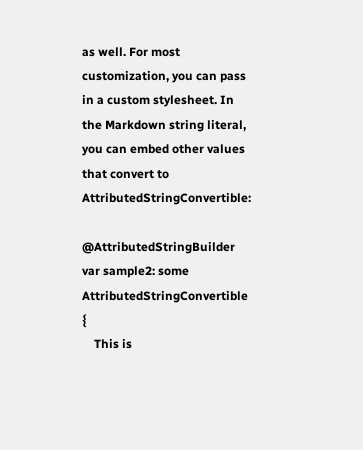as well. For most customization, you can pass in a custom stylesheet. In the Markdown string literal, you can embed other values that convert to AttributedStringConvertible:

@AttributedStringBuilder var sample2: some AttributedStringConvertible {
    This is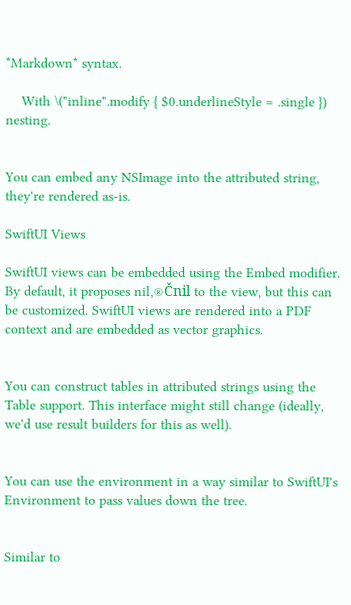*Markdown* syntax.

    With \("inline".modify { $0.underlineStyle = .single }) nesting.


You can embed any NSImage into the attributed string, they're rendered as-is.

SwiftUI Views

SwiftUI views can be embedded using the Embed modifier. By default, it proposes nil‚®Čnil to the view, but this can be customized. SwiftUI views are rendered into a PDF context and are embedded as vector graphics.


You can construct tables in attributed strings using the Table support. This interface might still change (ideally, we'd use result builders for this as well).


You can use the environment in a way similar to SwiftUI's Environment to pass values down the tree.


Similar to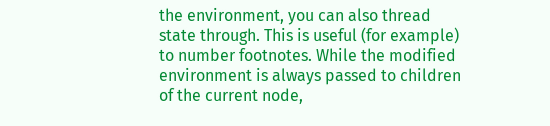the environment, you can also thread state through. This is useful (for example) to number footnotes. While the modified environment is always passed to children of the current node,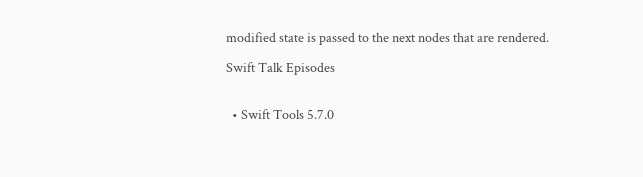modified state is passed to the next nodes that are rendered.

Swift Talk Episodes


  • Swift Tools 5.7.0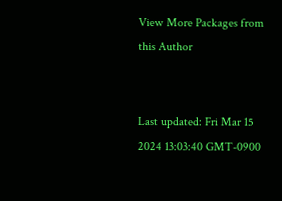View More Packages from this Author


Last updated: Fri Mar 15 2024 13:03:40 GMT-0900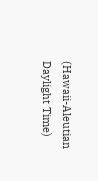(Hawaii-Aleutian Daylight Time)